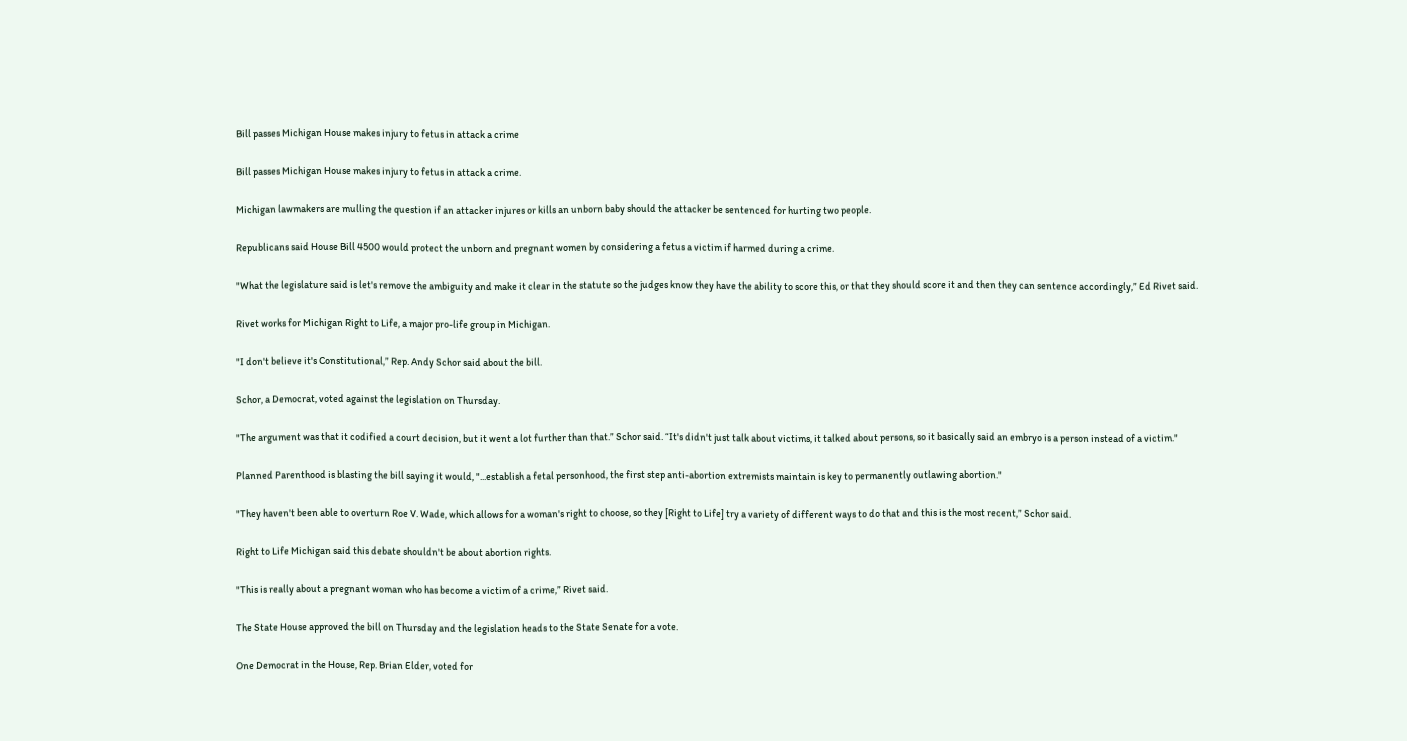Bill passes Michigan House makes injury to fetus in attack a crime

Bill passes Michigan House makes injury to fetus in attack a crime.

Michigan lawmakers are mulling the question if an attacker injures or kills an unborn baby should the attacker be sentenced for hurting two people.

Republicans said House Bill 4500 would protect the unborn and pregnant women by considering a fetus a victim if harmed during a crime.

"What the legislature said is let's remove the ambiguity and make it clear in the statute so the judges know they have the ability to score this, or that they should score it and then they can sentence accordingly,” Ed Rivet said.

Rivet works for Michigan Right to Life, a major pro-life group in Michigan.

"I don't believe it's Constitutional,” Rep. Andy Schor said about the bill.

Schor, a Democrat, voted against the legislation on Thursday.

"The argument was that it codified a court decision, but it went a lot further than that.” Schor said. “It's didn't just talk about victims, it talked about persons, so it basically said an embryo is a person instead of a victim."

Planned Parenthood is blasting the bill saying it would, "...establish a fetal personhood, the first step anti-abortion extremists maintain is key to permanently outlawing abortion."

"They haven't been able to overturn Roe V. Wade, which allows for a woman's right to choose, so they [Right to Life] try a variety of different ways to do that and this is the most recent,” Schor said.

Right to Life Michigan said this debate shouldn't be about abortion rights.

"This is really about a pregnant woman who has become a victim of a crime,” Rivet said.

The State House approved the bill on Thursday and the legislation heads to the State Senate for a vote.

One Democrat in the House, Rep. Brian Elder, voted for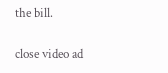the bill.

close video ad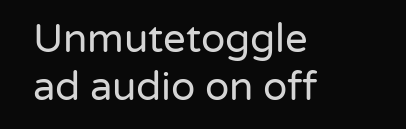Unmutetoggle ad audio on off